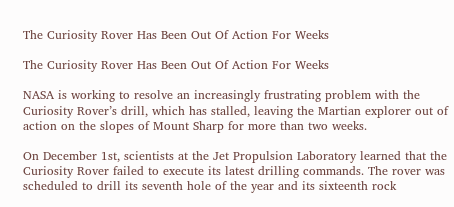The Curiosity Rover Has Been Out Of Action For Weeks

The Curiosity Rover Has Been Out Of Action For Weeks

NASA is working to resolve an increasingly frustrating problem with the Curiosity Rover’s drill, which has stalled, leaving the Martian explorer out of action on the slopes of Mount Sharp for more than two weeks.

On December 1st, scientists at the Jet Propulsion Laboratory learned that the Curiosity Rover failed to execute its latest drilling commands. The rover was scheduled to drill its seventh hole of the year and its sixteenth rock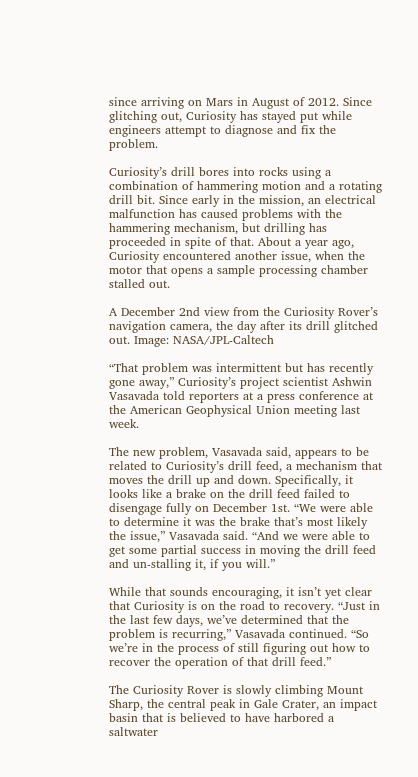since arriving on Mars in August of 2012. Since glitching out, Curiosity has stayed put while engineers attempt to diagnose and fix the problem.

Curiosity’s drill bores into rocks using a combination of hammering motion and a rotating drill bit. Since early in the mission, an electrical malfunction has caused problems with the hammering mechanism, but drilling has proceeded in spite of that. About a year ago, Curiosity encountered another issue, when the motor that opens a sample processing chamber stalled out.

A December 2nd view from the Curiosity Rover’s navigation camera, the day after its drill glitched out. Image: NASA/JPL-Caltech

“That problem was intermittent but has recently gone away,” Curiosity’s project scientist Ashwin Vasavada told reporters at a press conference at the American Geophysical Union meeting last week.

The new problem, Vasavada said, appears to be related to Curiosity’s drill feed, a mechanism that moves the drill up and down. Specifically, it looks like a brake on the drill feed failed to disengage fully on December 1st. “We were able to determine it was the brake that’s most likely the issue,” Vasavada said. “And we were able to get some partial success in moving the drill feed and un-stalling it, if you will.”

While that sounds encouraging, it isn’t yet clear that Curiosity is on the road to recovery. “Just in the last few days, we’ve determined that the problem is recurring,” Vasavada continued. “So we’re in the process of still figuring out how to recover the operation of that drill feed.”

The Curiosity Rover is slowly climbing Mount Sharp, the central peak in Gale Crater, an impact basin that is believed to have harbored a saltwater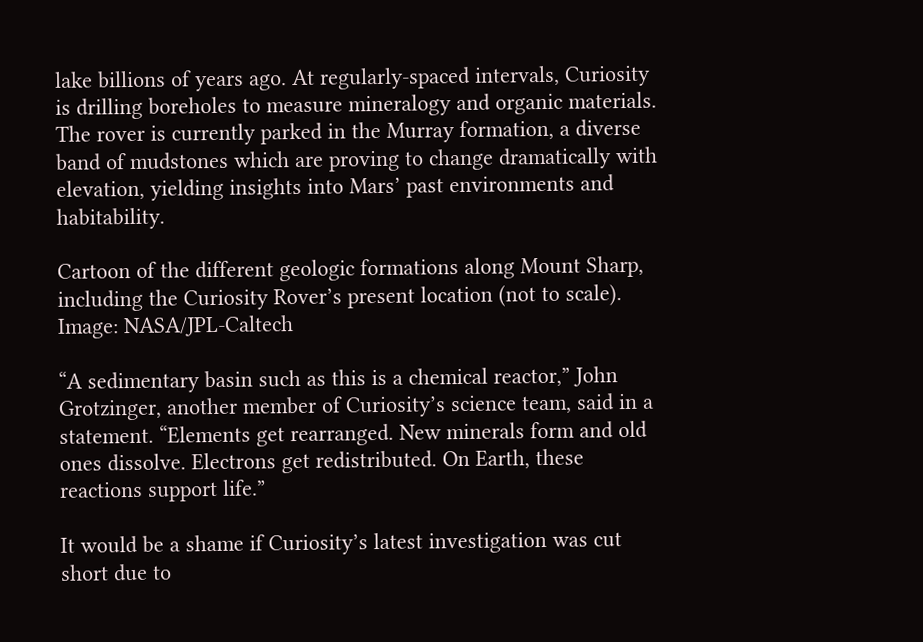lake billions of years ago. At regularly-spaced intervals, Curiosity is drilling boreholes to measure mineralogy and organic materials. The rover is currently parked in the Murray formation, a diverse band of mudstones which are proving to change dramatically with elevation, yielding insights into Mars’ past environments and habitability.

Cartoon of the different geologic formations along Mount Sharp, including the Curiosity Rover’s present location (not to scale). Image: NASA/JPL-Caltech

“A sedimentary basin such as this is a chemical reactor,” John Grotzinger, another member of Curiosity’s science team, said in a statement. “Elements get rearranged. New minerals form and old ones dissolve. Electrons get redistributed. On Earth, these reactions support life.”

It would be a shame if Curiosity’s latest investigation was cut short due to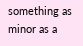something as minor as a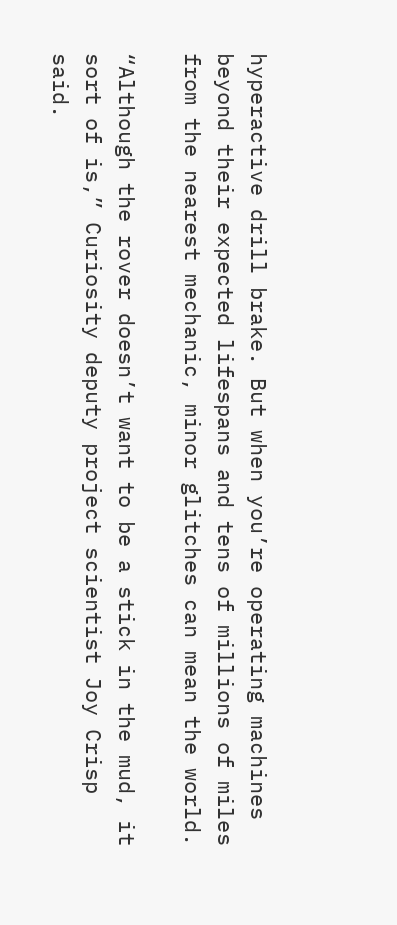hyperactive drill brake. But when you’re operating machines beyond their expected lifespans and tens of millions of miles from the nearest mechanic, minor glitches can mean the world.

“Although the rover doesn’t want to be a stick in the mud, it sort of is,” Curiosity deputy project scientist Joy Crisp said.